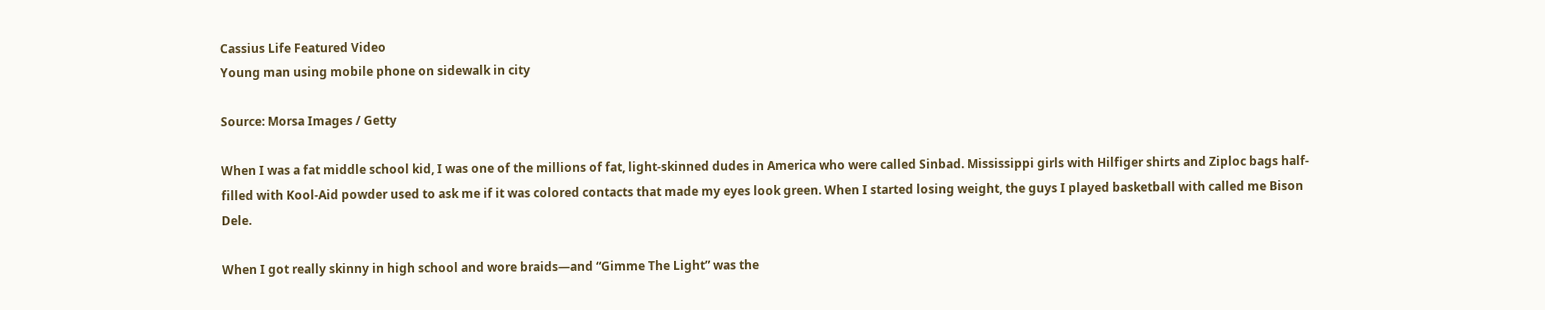Cassius Life Featured Video
Young man using mobile phone on sidewalk in city

Source: Morsa Images / Getty

When I was a fat middle school kid, I was one of the millions of fat, light-skinned dudes in America who were called Sinbad. Mississippi girls with Hilfiger shirts and Ziploc bags half-filled with Kool-Aid powder used to ask me if it was colored contacts that made my eyes look green. When I started losing weight, the guys I played basketball with called me Bison Dele.

When I got really skinny in high school and wore braids—and “Gimme The Light” was the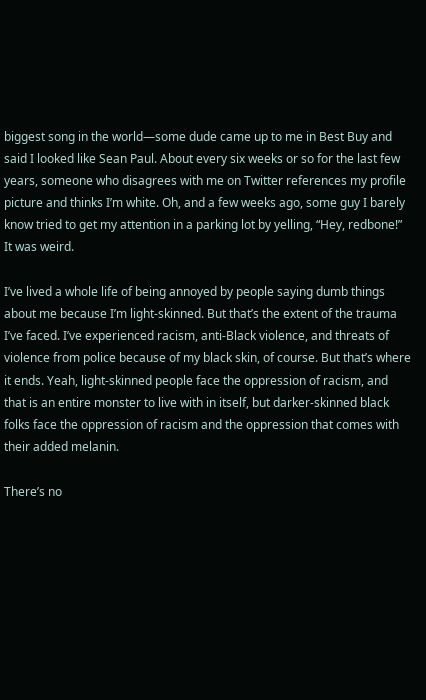biggest song in the world—some dude came up to me in Best Buy and said I looked like Sean Paul. About every six weeks or so for the last few years, someone who disagrees with me on Twitter references my profile picture and thinks I’m white. Oh, and a few weeks ago, some guy I barely know tried to get my attention in a parking lot by yelling, “Hey, redbone!” It was weird.

I’ve lived a whole life of being annoyed by people saying dumb things about me because I’m light-skinned. But that’s the extent of the trauma I’ve faced. I’ve experienced racism, anti-Black violence, and threats of violence from police because of my black skin, of course. But that’s where it ends. Yeah, light-skinned people face the oppression of racism, and that is an entire monster to live with in itself, but darker-skinned black folks face the oppression of racism and the oppression that comes with their added melanin.

There’s no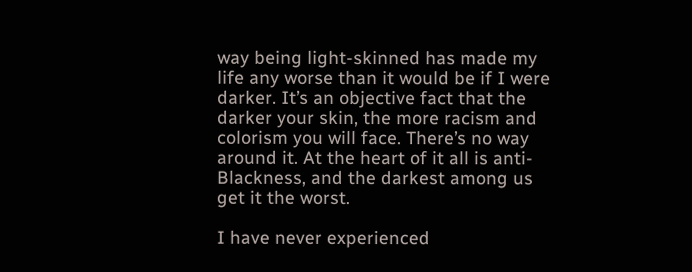way being light-skinned has made my life any worse than it would be if I were darker. It’s an objective fact that the darker your skin, the more racism and colorism you will face. There’s no way around it. At the heart of it all is anti-Blackness, and the darkest among us get it the worst.

I have never experienced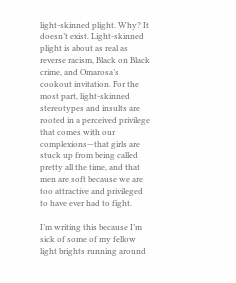light-skinned plight. Why? It doesn’t exist. Light-skinned plight is about as real as reverse racism, Black on Black crime, and Omarosa’s cookout invitation. For the most part, light-skinned stereotypes and insults are rooted in a perceived privilege that comes with our complexions—that girls are stuck up from being called pretty all the time, and that men are soft because we are too attractive and privileged to have ever had to fight.

I’m writing this because I’m sick of some of my fellow light brights running around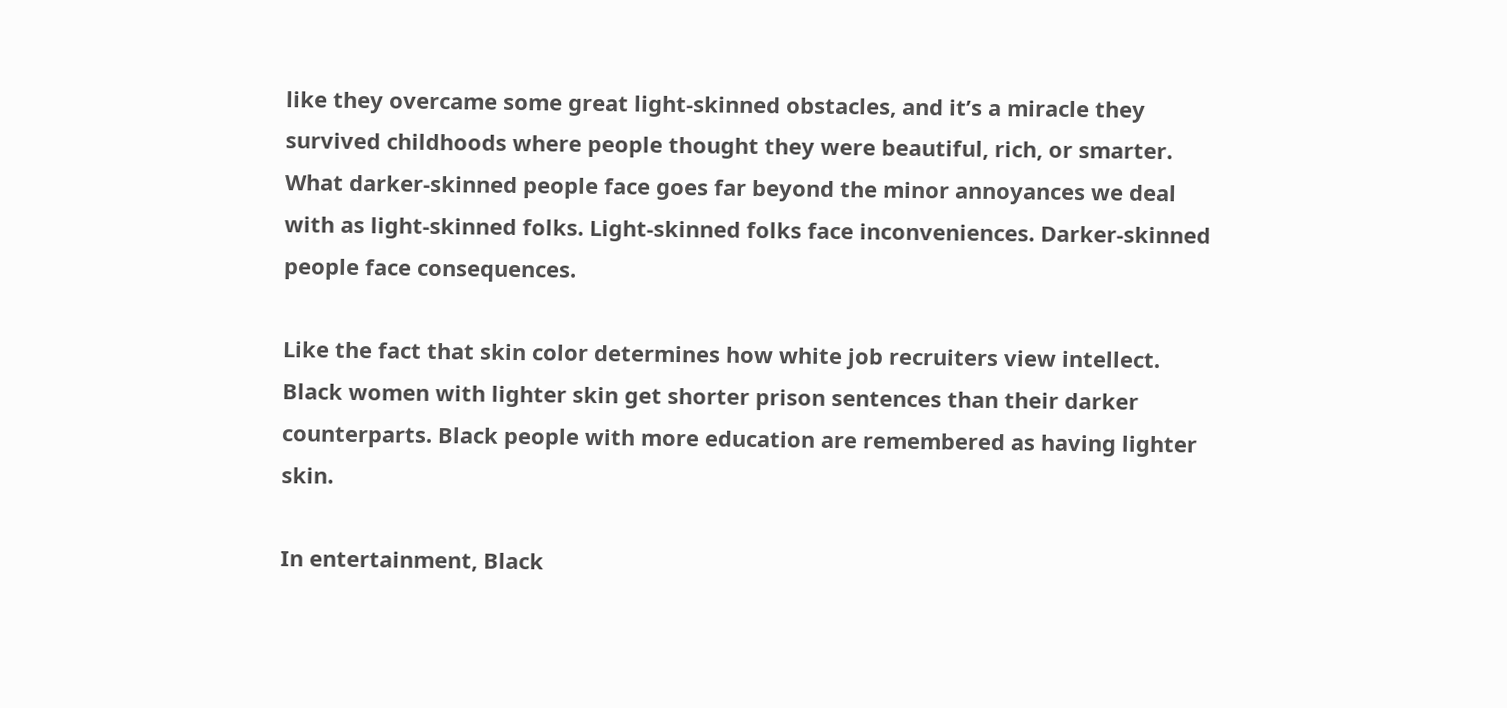like they overcame some great light-skinned obstacles, and it’s a miracle they survived childhoods where people thought they were beautiful, rich, or smarter. What darker-skinned people face goes far beyond the minor annoyances we deal with as light-skinned folks. Light-skinned folks face inconveniences. Darker-skinned people face consequences.

Like the fact that skin color determines how white job recruiters view intellect. Black women with lighter skin get shorter prison sentences than their darker counterparts. Black people with more education are remembered as having lighter skin.

In entertainment, Black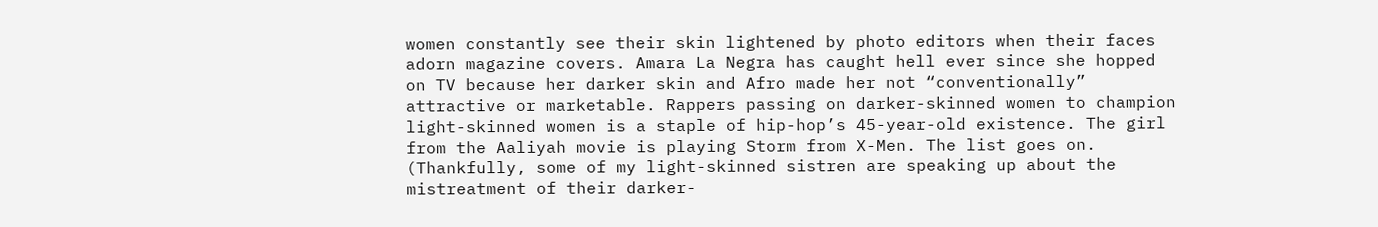women constantly see their skin lightened by photo editors when their faces adorn magazine covers. Amara La Negra has caught hell ever since she hopped on TV because her darker skin and Afro made her not “conventionally” attractive or marketable. Rappers passing on darker-skinned women to champion light-skinned women is a staple of hip-hop’s 45-year-old existence. The girl from the Aaliyah movie is playing Storm from X-Men. The list goes on. (Thankfully, some of my light-skinned sistren are speaking up about the mistreatment of their darker-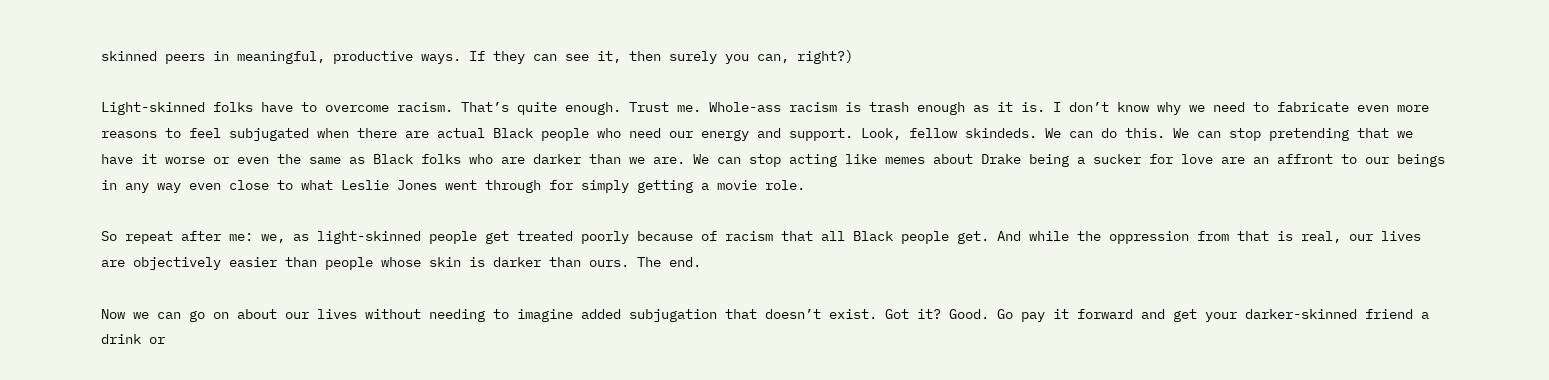skinned peers in meaningful, productive ways. If they can see it, then surely you can, right?)

Light-skinned folks have to overcome racism. That’s quite enough. Trust me. Whole-ass racism is trash enough as it is. I don’t know why we need to fabricate even more reasons to feel subjugated when there are actual Black people who need our energy and support. Look, fellow skindeds. We can do this. We can stop pretending that we have it worse or even the same as Black folks who are darker than we are. We can stop acting like memes about Drake being a sucker for love are an affront to our beings in any way even close to what Leslie Jones went through for simply getting a movie role.

So repeat after me: we, as light-skinned people get treated poorly because of racism that all Black people get. And while the oppression from that is real, our lives are objectively easier than people whose skin is darker than ours. The end.

Now we can go on about our lives without needing to imagine added subjugation that doesn’t exist. Got it? Good. Go pay it forward and get your darker-skinned friend a drink or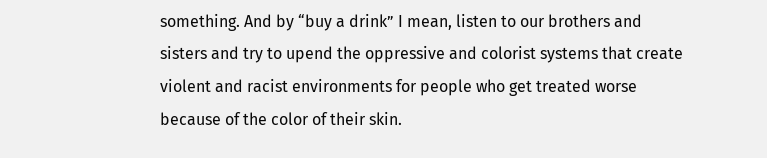something. And by “buy a drink” I mean, listen to our brothers and sisters and try to upend the oppressive and colorist systems that create violent and racist environments for people who get treated worse because of the color of their skin.